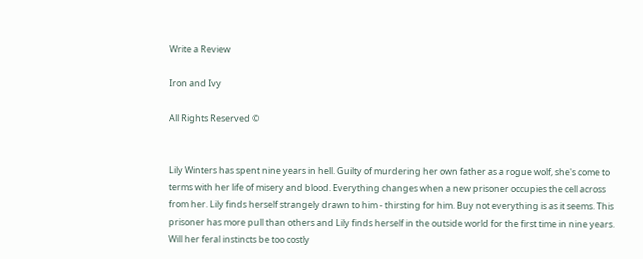Write a Review

Iron and Ivy

All Rights Reserved ©


Lily Winters has spent nine years in hell. Guilty of murdering her own father as a rogue wolf, she's come to terms with her life of misery and blood. Everything changes when a new prisoner occupies the cell across from her. Lily finds herself strangely drawn to him - thirsting for him. Buy not everything is as it seems. This prisoner has more pull than others and Lily finds herself in the outside world for the first time in nine years. Will her feral instincts be too costly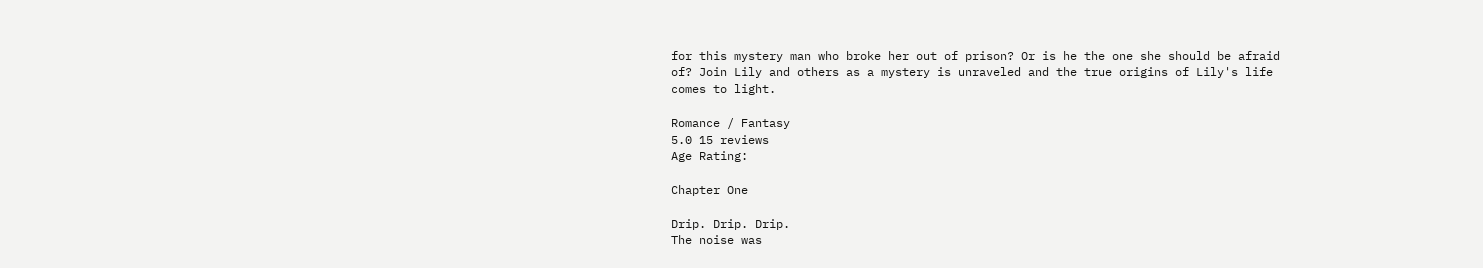for this mystery man who broke her out of prison? Or is he the one she should be afraid of? Join Lily and others as a mystery is unraveled and the true origins of Lily's life comes to light.

Romance / Fantasy
5.0 15 reviews
Age Rating:

Chapter One

Drip. Drip. Drip.
The noise was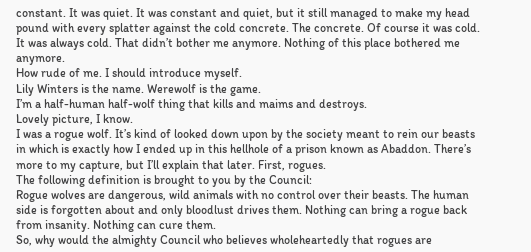constant. It was quiet. It was constant and quiet, but it still managed to make my head pound with every splatter against the cold concrete. The concrete. Of course it was cold. It was always cold. That didn’t bother me anymore. Nothing of this place bothered me anymore.
How rude of me. I should introduce myself.
Lily Winters is the name. Werewolf is the game.
I’m a half-human half-wolf thing that kills and maims and destroys.
Lovely picture, I know.
I was a rogue wolf. It’s kind of looked down upon by the society meant to rein our beasts in which is exactly how I ended up in this hellhole of a prison known as Abaddon. There’s more to my capture, but I’ll explain that later. First, rogues.
The following definition is brought to you by the Council:
Rogue wolves are dangerous, wild animals with no control over their beasts. The human side is forgotten about and only bloodlust drives them. Nothing can bring a rogue back from insanity. Nothing can cure them.
So, why would the almighty Council who believes wholeheartedly that rogues are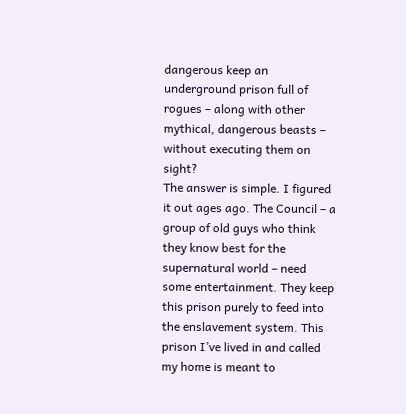dangerous keep an underground prison full of rogues – along with other mythical, dangerous beasts – without executing them on sight?
The answer is simple. I figured it out ages ago. The Council – a group of old guys who think they know best for the supernatural world – need some entertainment. They keep this prison purely to feed into the enslavement system. This prison I’ve lived in and called my home is meant to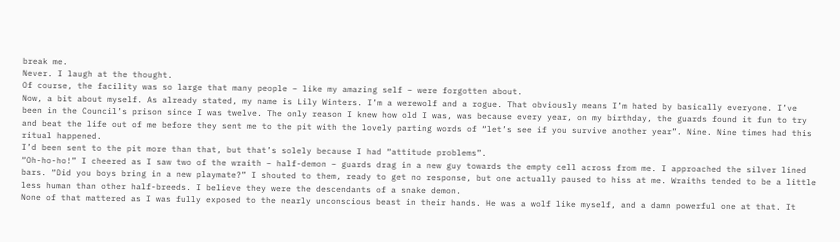break me.
Never. I laugh at the thought.
Of course, the facility was so large that many people – like my amazing self – were forgotten about.
Now, a bit about myself. As already stated, my name is Lily Winters. I’m a werewolf and a rogue. That obviously means I’m hated by basically everyone. I’ve been in the Council’s prison since I was twelve. The only reason I knew how old I was, was because every year, on my birthday, the guards found it fun to try and beat the life out of me before they sent me to the pit with the lovely parting words of “let’s see if you survive another year”. Nine. Nine times had this ritual happened.
I’d been sent to the pit more than that, but that’s solely because I had “attitude problems”.
“Oh-ho-ho!” I cheered as I saw two of the wraith – half-demon – guards drag in a new guy towards the empty cell across from me. I approached the silver lined bars. “Did you boys bring in a new playmate?” I shouted to them, ready to get no response, but one actually paused to hiss at me. Wraiths tended to be a little less human than other half-breeds. I believe they were the descendants of a snake demon.
None of that mattered as I was fully exposed to the nearly unconscious beast in their hands. He was a wolf like myself, and a damn powerful one at that. It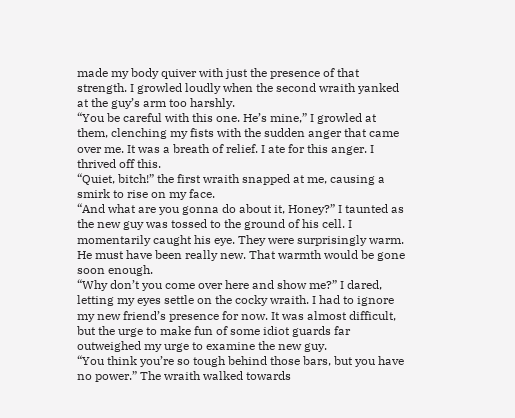made my body quiver with just the presence of that strength. I growled loudly when the second wraith yanked at the guy’s arm too harshly.
“You be careful with this one. He’s mine,” I growled at them, clenching my fists with the sudden anger that came over me. It was a breath of relief. I ate for this anger. I thrived off this.
“Quiet, bitch!” the first wraith snapped at me, causing a smirk to rise on my face.
“And what are you gonna do about it, Honey?” I taunted as the new guy was tossed to the ground of his cell. I momentarily caught his eye. They were surprisingly warm. He must have been really new. That warmth would be gone soon enough.
“Why don’t you come over here and show me?” I dared, letting my eyes settle on the cocky wraith. I had to ignore my new friend’s presence for now. It was almost difficult, but the urge to make fun of some idiot guards far outweighed my urge to examine the new guy.
“You think you’re so tough behind those bars, but you have no power.” The wraith walked towards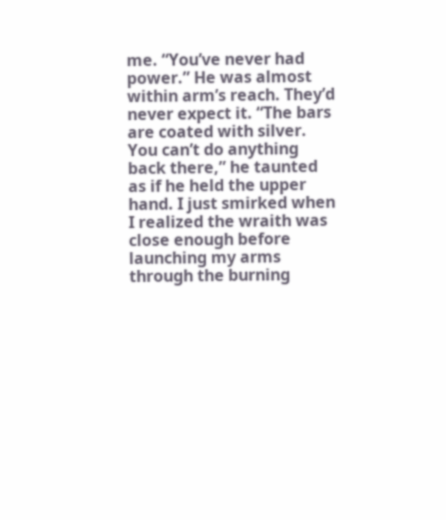me. “You’ve never had power.” He was almost within arm’s reach. They’d never expect it. “The bars are coated with silver. You can’t do anything back there,” he taunted as if he held the upper hand. I just smirked when I realized the wraith was close enough before launching my arms through the burning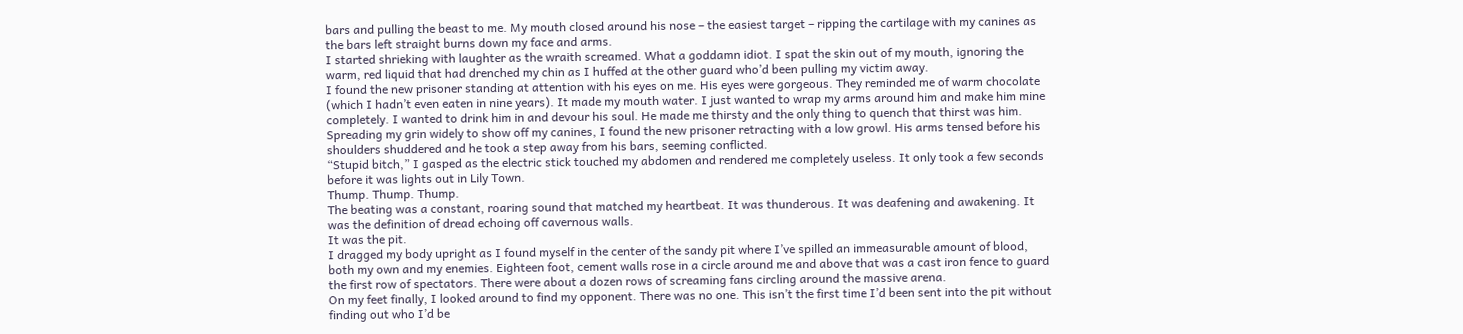bars and pulling the beast to me. My mouth closed around his nose – the easiest target – ripping the cartilage with my canines as the bars left straight burns down my face and arms.
I started shrieking with laughter as the wraith screamed. What a goddamn idiot. I spat the skin out of my mouth, ignoring the warm, red liquid that had drenched my chin as I huffed at the other guard who’d been pulling my victim away.
I found the new prisoner standing at attention with his eyes on me. His eyes were gorgeous. They reminded me of warm chocolate (which I hadn’t even eaten in nine years). It made my mouth water. I just wanted to wrap my arms around him and make him mine completely. I wanted to drink him in and devour his soul. He made me thirsty and the only thing to quench that thirst was him.
Spreading my grin widely to show off my canines, I found the new prisoner retracting with a low growl. His arms tensed before his shoulders shuddered and he took a step away from his bars, seeming conflicted.
“Stupid bitch,” I gasped as the electric stick touched my abdomen and rendered me completely useless. It only took a few seconds before it was lights out in Lily Town.
Thump. Thump. Thump.
The beating was a constant, roaring sound that matched my heartbeat. It was thunderous. It was deafening and awakening. It was the definition of dread echoing off cavernous walls.
It was the pit.
I dragged my body upright as I found myself in the center of the sandy pit where I’ve spilled an immeasurable amount of blood, both my own and my enemies. Eighteen foot, cement walls rose in a circle around me and above that was a cast iron fence to guard the first row of spectators. There were about a dozen rows of screaming fans circling around the massive arena.
On my feet finally, I looked around to find my opponent. There was no one. This isn’t the first time I’d been sent into the pit without finding out who I’d be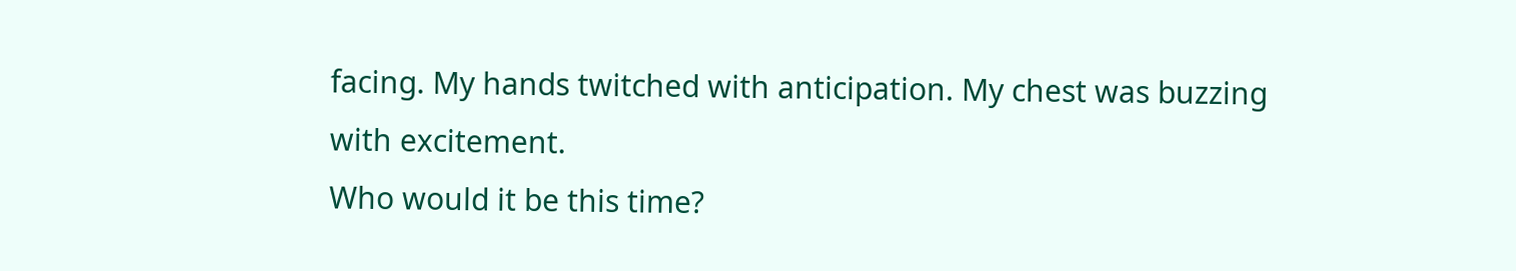facing. My hands twitched with anticipation. My chest was buzzing with excitement.
Who would it be this time?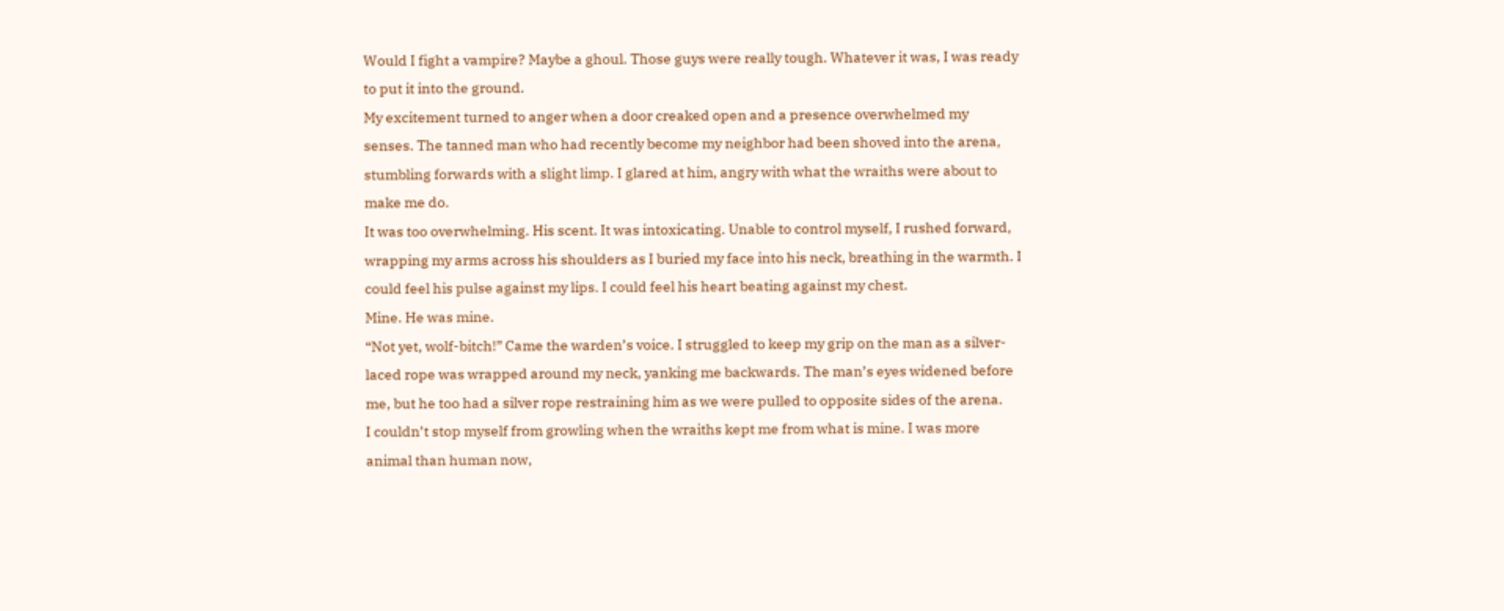Would I fight a vampire? Maybe a ghoul. Those guys were really tough. Whatever it was, I was ready to put it into the ground.
My excitement turned to anger when a door creaked open and a presence overwhelmed my senses. The tanned man who had recently become my neighbor had been shoved into the arena, stumbling forwards with a slight limp. I glared at him, angry with what the wraiths were about to make me do.
It was too overwhelming. His scent. It was intoxicating. Unable to control myself, I rushed forward, wrapping my arms across his shoulders as I buried my face into his neck, breathing in the warmth. I could feel his pulse against my lips. I could feel his heart beating against my chest.
Mine. He was mine.
“Not yet, wolf-bitch!” Came the warden’s voice. I struggled to keep my grip on the man as a silver-laced rope was wrapped around my neck, yanking me backwards. The man’s eyes widened before me, but he too had a silver rope restraining him as we were pulled to opposite sides of the arena.
I couldn’t stop myself from growling when the wraiths kept me from what is mine. I was more animal than human now,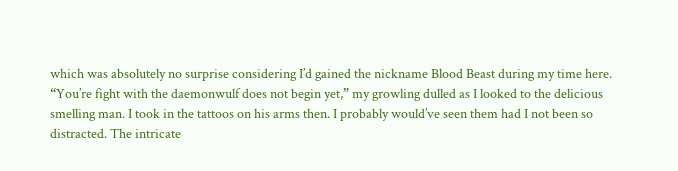which was absolutely no surprise considering I’d gained the nickname Blood Beast during my time here.
“You’re fight with the daemonwulf does not begin yet,” my growling dulled as I looked to the delicious smelling man. I took in the tattoos on his arms then. I probably would’ve seen them had I not been so distracted. The intricate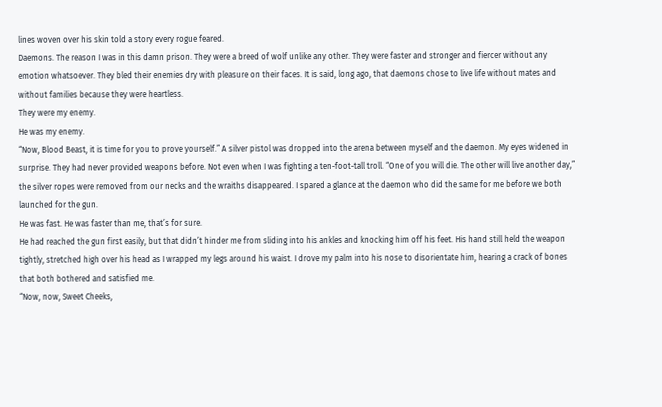lines woven over his skin told a story every rogue feared.
Daemons. The reason I was in this damn prison. They were a breed of wolf unlike any other. They were faster and stronger and fiercer without any emotion whatsoever. They bled their enemies dry with pleasure on their faces. It is said, long ago, that daemons chose to live life without mates and without families because they were heartless.
They were my enemy.
He was my enemy.
“Now, Blood Beast, it is time for you to prove yourself.” A silver pistol was dropped into the arena between myself and the daemon. My eyes widened in surprise. They had never provided weapons before. Not even when I was fighting a ten-foot-tall troll. “One of you will die. The other will live another day,” the silver ropes were removed from our necks and the wraiths disappeared. I spared a glance at the daemon who did the same for me before we both launched for the gun.
He was fast. He was faster than me, that’s for sure.
He had reached the gun first easily, but that didn’t hinder me from sliding into his ankles and knocking him off his feet. His hand still held the weapon tightly, stretched high over his head as I wrapped my legs around his waist. I drove my palm into his nose to disorientate him, hearing a crack of bones that both bothered and satisfied me.
“Now, now, Sweet Cheeks,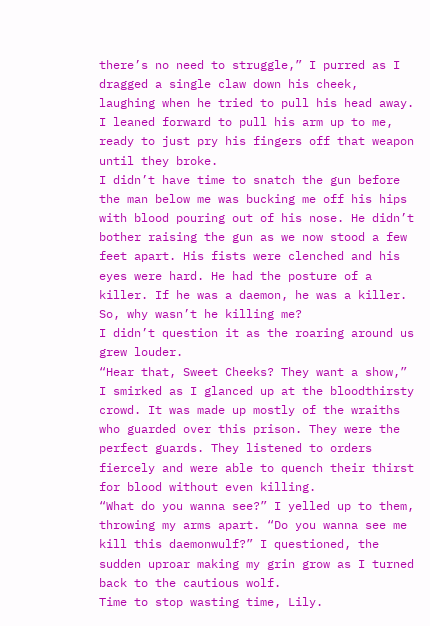there’s no need to struggle,” I purred as I dragged a single claw down his cheek, laughing when he tried to pull his head away. I leaned forward to pull his arm up to me, ready to just pry his fingers off that weapon until they broke.
I didn’t have time to snatch the gun before the man below me was bucking me off his hips with blood pouring out of his nose. He didn’t bother raising the gun as we now stood a few feet apart. His fists were clenched and his eyes were hard. He had the posture of a killer. If he was a daemon, he was a killer.
So, why wasn’t he killing me?
I didn’t question it as the roaring around us grew louder.
“Hear that, Sweet Cheeks? They want a show,” I smirked as I glanced up at the bloodthirsty crowd. It was made up mostly of the wraiths who guarded over this prison. They were the perfect guards. They listened to orders fiercely and were able to quench their thirst for blood without even killing.
“What do you wanna see?” I yelled up to them, throwing my arms apart. “Do you wanna see me kill this daemonwulf?” I questioned, the sudden uproar making my grin grow as I turned back to the cautious wolf.
Time to stop wasting time, Lily.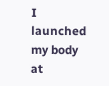I launched my body at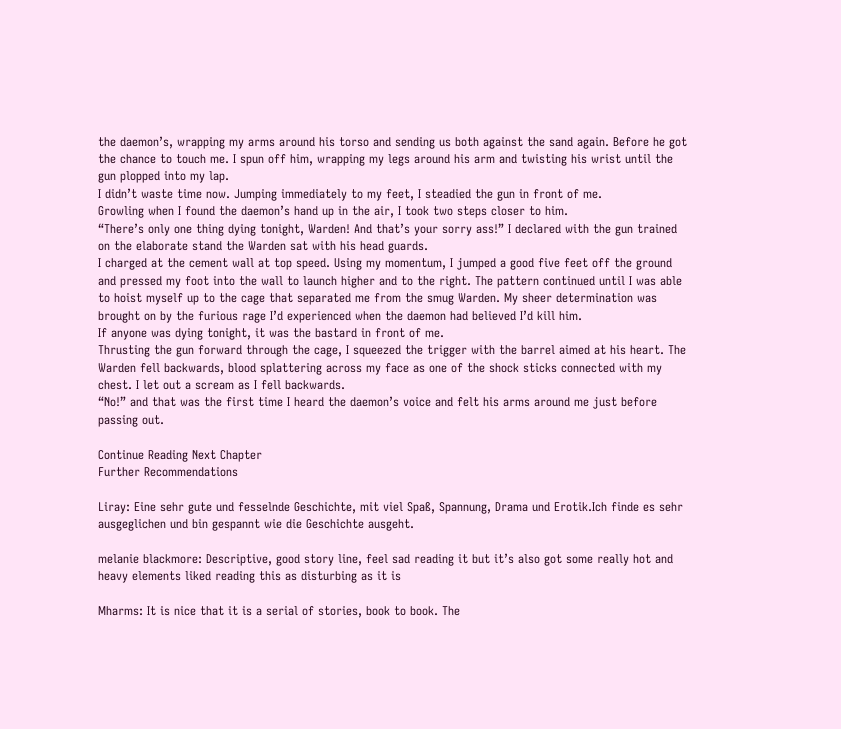the daemon’s, wrapping my arms around his torso and sending us both against the sand again. Before he got the chance to touch me. I spun off him, wrapping my legs around his arm and twisting his wrist until the gun plopped into my lap.
I didn’t waste time now. Jumping immediately to my feet, I steadied the gun in front of me.
Growling when I found the daemon’s hand up in the air, I took two steps closer to him.
“There’s only one thing dying tonight, Warden! And that’s your sorry ass!” I declared with the gun trained on the elaborate stand the Warden sat with his head guards.
I charged at the cement wall at top speed. Using my momentum, I jumped a good five feet off the ground and pressed my foot into the wall to launch higher and to the right. The pattern continued until I was able to hoist myself up to the cage that separated me from the smug Warden. My sheer determination was brought on by the furious rage I’d experienced when the daemon had believed I’d kill him.
If anyone was dying tonight, it was the bastard in front of me.
Thrusting the gun forward through the cage, I squeezed the trigger with the barrel aimed at his heart. The Warden fell backwards, blood splattering across my face as one of the shock sticks connected with my chest. I let out a scream as I fell backwards.
“No!” and that was the first time I heard the daemon’s voice and felt his arms around me just before passing out.

Continue Reading Next Chapter
Further Recommendations

Liray: Eine sehr gute und fesselnde Geschichte, mit viel Spaß, Spannung, Drama und Erotik.Ich finde es sehr ausgeglichen und bin gespannt wie die Geschichte ausgeht.

melanie blackmore: Descriptive, good story line, feel sad reading it but it’s also got some really hot and heavy elements liked reading this as disturbing as it is

Mharms: It is nice that it is a serial of stories, book to book. The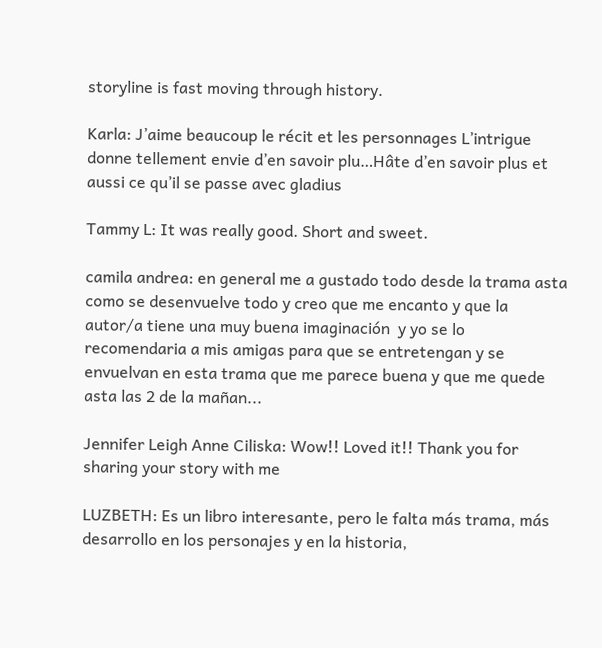storyline is fast moving through history.

Karla: J’aime beaucoup le récit et les personnages L’intrigue donne tellement envie d’en savoir plu…Hâte d’en savoir plus et aussi ce qu’il se passe avec gladius

Tammy L: It was really good. Short and sweet.

camila andrea: en general me a gustado todo desde la trama asta como se desenvuelve todo y creo que me encanto y que la autor/a tiene una muy buena imaginación  y yo se lo recomendaria a mis amigas para que se entretengan y se envuelvan en esta trama que me parece buena y que me quede asta las 2 de la mañan...

Jennifer Leigh Anne Ciliska: Wow!! Loved it!! Thank you for sharing your story with me

LUZBETH: Es un libro interesante, pero le falta más trama, más desarrollo en los personajes y en la historia,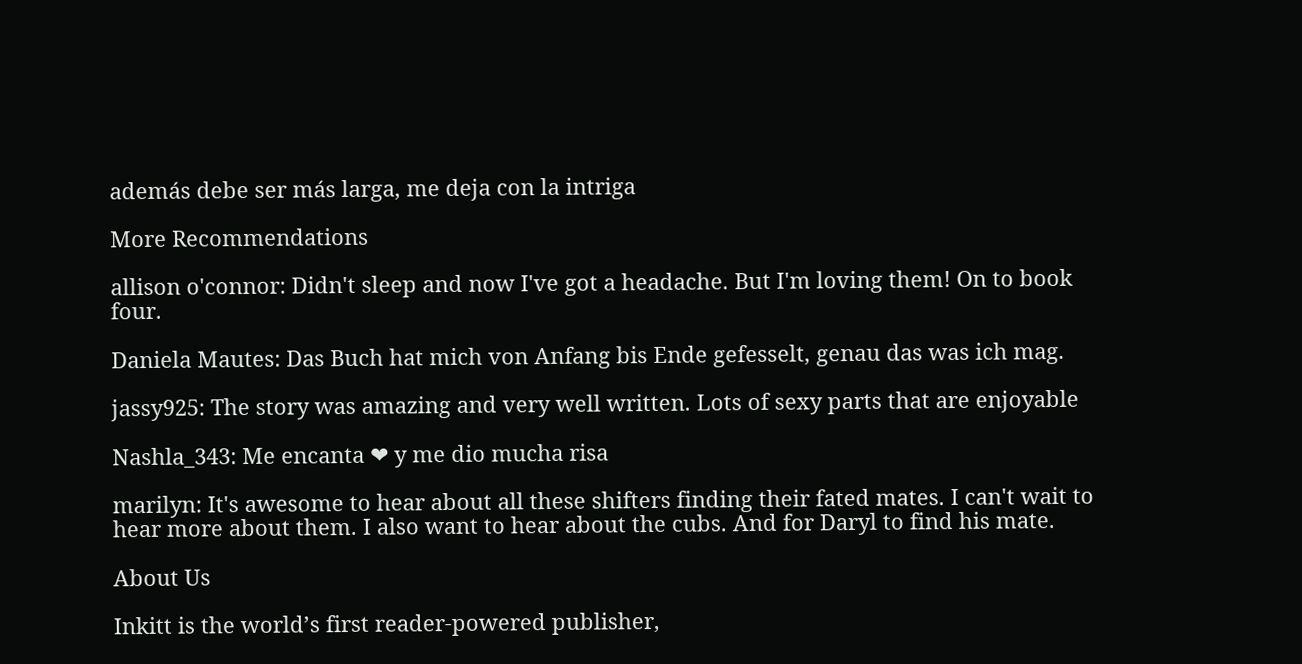además debe ser más larga, me deja con la intriga

More Recommendations

allison o'connor: Didn't sleep and now I've got a headache. But I'm loving them! On to book four.

Daniela Mautes: Das Buch hat mich von Anfang bis Ende gefesselt, genau das was ich mag.

jassy925: The story was amazing and very well written. Lots of sexy parts that are enjoyable

Nashla_343: Me encanta ❤ y me dio mucha risa

marilyn: It's awesome to hear about all these shifters finding their fated mates. I can't wait to hear more about them. I also want to hear about the cubs. And for Daryl to find his mate.

About Us

Inkitt is the world’s first reader-powered publisher,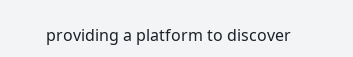providing a platform to discover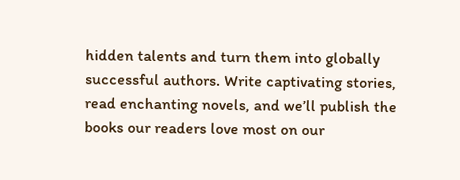hidden talents and turn them into globally successful authors. Write captivating stories, read enchanting novels, and we’ll publish the books our readers love most on our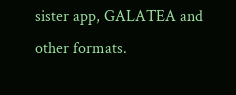sister app, GALATEA and other formats.